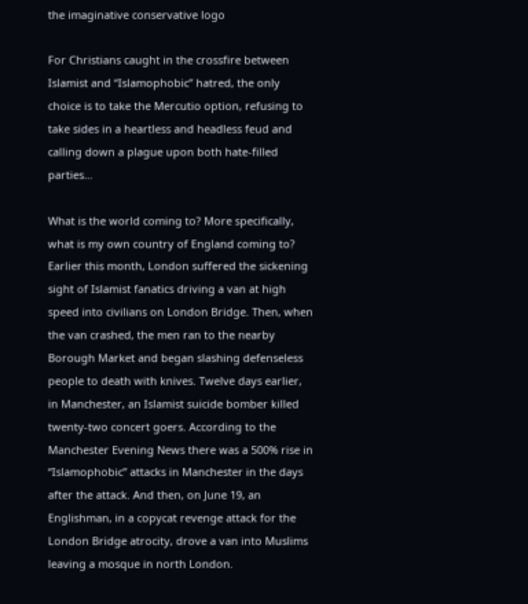the imaginative conservative logo

For Christians caught in the crossfire between Islamist and “Islamophobic” hatred, the only choice is to take the Mercutio option, refusing to take sides in a heartless and headless feud and calling down a plague upon both hate-filled parties…

What is the world coming to? More specifically, what is my own country of England coming to? Earlier this month, London suffered the sickening sight of Islamist fanatics driving a van at high speed into civilians on London Bridge. Then, when the van crashed, the men ran to the nearby Borough Market and began slashing defenseless people to death with knives. Twelve days earlier, in Manchester, an Islamist suicide bomber killed twenty-two concert goers. According to the Manchester Evening News there was a 500% rise in “Islamophobic” attacks in Manchester in the days after the attack. And then, on June 19, an Englishman, in a copycat revenge attack for the London Bridge atrocity, drove a van into Muslims leaving a mosque in north London.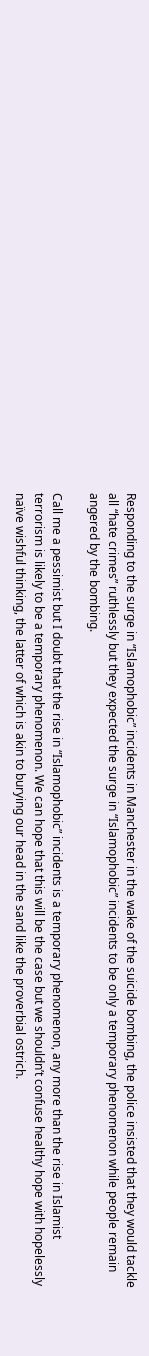Responding to the surge in “Islamophobic” incidents in Manchester in the wake of the suicide bombing, the police insisted that they would tackle all “hate crimes” ruthlessly but they expected the surge in “Islamophobic” incidents to be only a temporary phenomenon while people remain angered by the bombing.

Call me a pessimist but I doubt that the rise in “Islamophobic” incidents is a temporary phenomenon, any more than the rise in Islamist terrorism is likely to be a temporary phenomenon. We can hope that this will be the case but we shouldn’t confuse healthy hope with hopelessly naïve wishful thinking, the latter of which is akin to burying our head in the sand like the proverbial ostrich.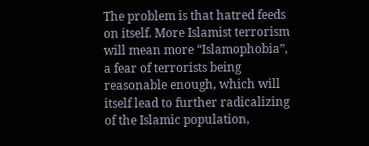The problem is that hatred feeds on itself. More Islamist terrorism will mean more “Islamophobia”, a fear of terrorists being reasonable enough, which will itself lead to further radicalizing of the Islamic population,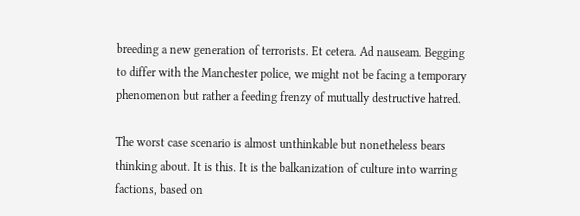breeding a new generation of terrorists. Et cetera. Ad nauseam. Begging to differ with the Manchester police, we might not be facing a temporary phenomenon but rather a feeding frenzy of mutually destructive hatred.

The worst case scenario is almost unthinkable but nonetheless bears thinking about. It is this. It is the balkanization of culture into warring factions, based on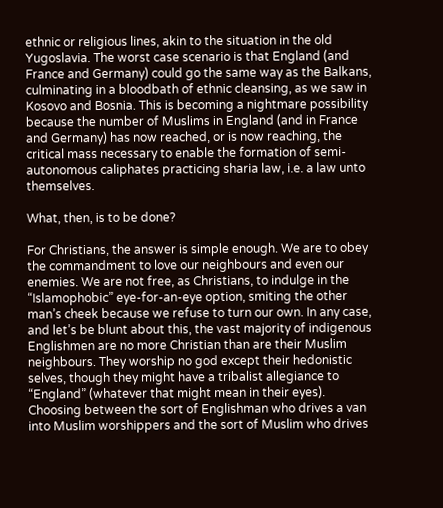ethnic or religious lines, akin to the situation in the old Yugoslavia. The worst case scenario is that England (and France and Germany) could go the same way as the Balkans, culminating in a bloodbath of ethnic cleansing, as we saw in Kosovo and Bosnia. This is becoming a nightmare possibility because the number of Muslims in England (and in France and Germany) has now reached, or is now reaching, the critical mass necessary to enable the formation of semi-autonomous caliphates practicing sharia law, i.e. a law unto themselves.

What, then, is to be done?

For Christians, the answer is simple enough. We are to obey the commandment to love our neighbours and even our enemies. We are not free, as Christians, to indulge in the “Islamophobic” eye-for-an-eye option, smiting the other man’s cheek because we refuse to turn our own. In any case, and let’s be blunt about this, the vast majority of indigenous Englishmen are no more Christian than are their Muslim neighbours. They worship no god except their hedonistic selves, though they might have a tribalist allegiance to “England” (whatever that might mean in their eyes). Choosing between the sort of Englishman who drives a van into Muslim worshippers and the sort of Muslim who drives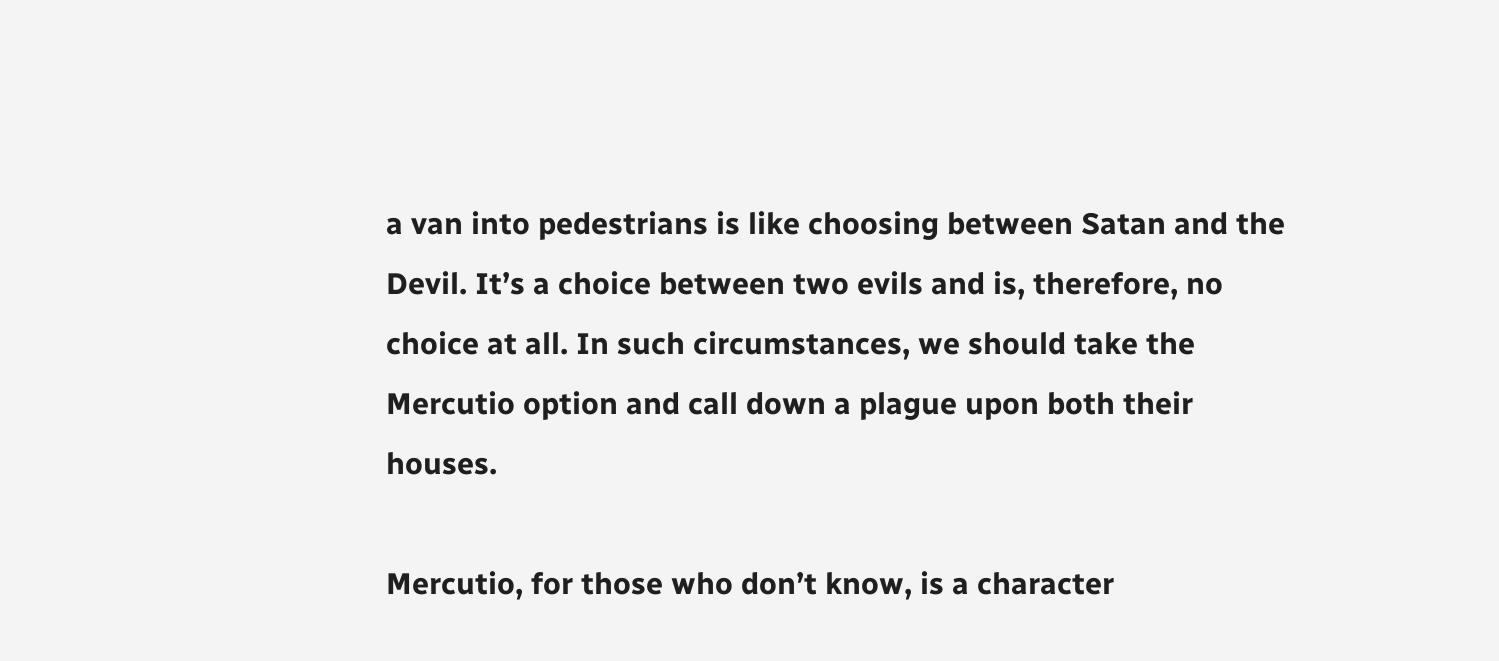a van into pedestrians is like choosing between Satan and the Devil. It’s a choice between two evils and is, therefore, no choice at all. In such circumstances, we should take the Mercutio option and call down a plague upon both their houses.

Mercutio, for those who don’t know, is a character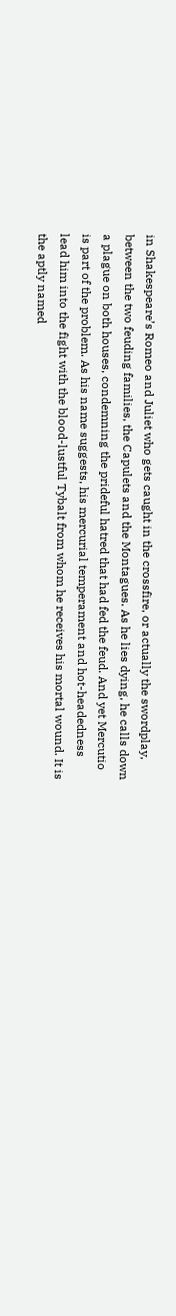in Shakespeare’s Romeo and Juliet who gets caught in the crossfire, or actually the swordplay, between the two feuding families, the Capulets and the Montagues. As he lies dying, he calls down a plague on both houses, condemning the prideful hatred that had fed the feud. And yet Mercutio is part of the problem. As his name suggests, his mercurial temperament and hot-headedness lead him into the fight with the blood-lustful Tybalt from whom he receives his mortal wound. It is the aptly named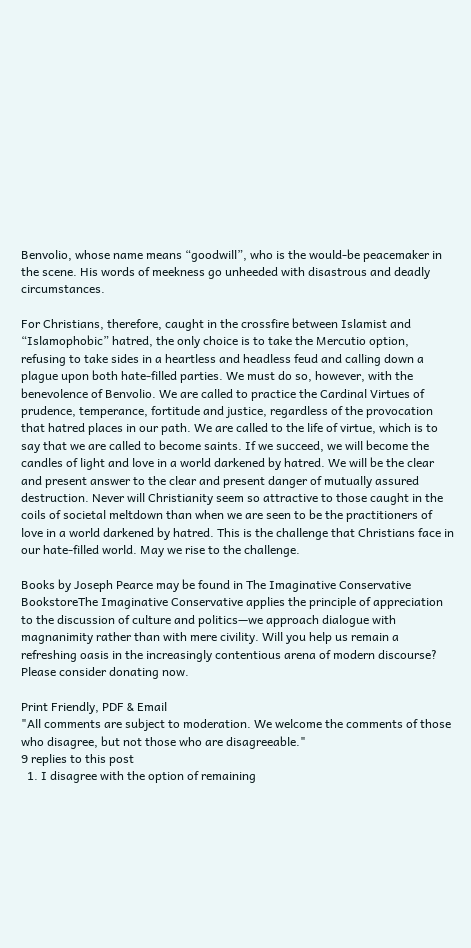Benvolio, whose name means “goodwill”, who is the would-be peacemaker in the scene. His words of meekness go unheeded with disastrous and deadly circumstances.

For Christians, therefore, caught in the crossfire between Islamist and “Islamophobic” hatred, the only choice is to take the Mercutio option, refusing to take sides in a heartless and headless feud and calling down a plague upon both hate-filled parties. We must do so, however, with the benevolence of Benvolio. We are called to practice the Cardinal Virtues of prudence, temperance, fortitude and justice, regardless of the provocation that hatred places in our path. We are called to the life of virtue, which is to say that we are called to become saints. If we succeed, we will become the candles of light and love in a world darkened by hatred. We will be the clear and present answer to the clear and present danger of mutually assured destruction. Never will Christianity seem so attractive to those caught in the coils of societal meltdown than when we are seen to be the practitioners of love in a world darkened by hatred. This is the challenge that Christians face in our hate-filled world. May we rise to the challenge.

Books by Joseph Pearce may be found in The Imaginative Conservative BookstoreThe Imaginative Conservative applies the principle of appreciation to the discussion of culture and politics—we approach dialogue with magnanimity rather than with mere civility. Will you help us remain a refreshing oasis in the increasingly contentious arena of modern discourse? Please consider donating now.

Print Friendly, PDF & Email
"All comments are subject to moderation. We welcome the comments of those who disagree, but not those who are disagreeable."
9 replies to this post
  1. I disagree with the option of remaining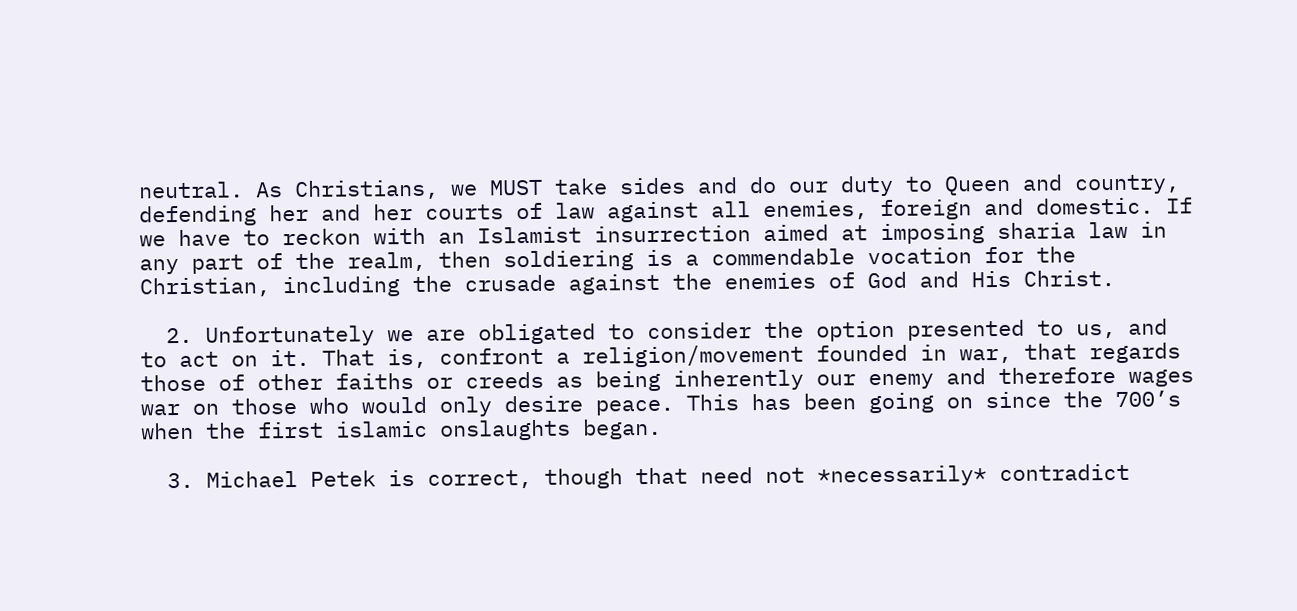neutral. As Christians, we MUST take sides and do our duty to Queen and country, defending her and her courts of law against all enemies, foreign and domestic. If we have to reckon with an Islamist insurrection aimed at imposing sharia law in any part of the realm, then soldiering is a commendable vocation for the Christian, including the crusade against the enemies of God and His Christ.

  2. Unfortunately we are obligated to consider the option presented to us, and to act on it. That is, confront a religion/movement founded in war, that regards those of other faiths or creeds as being inherently our enemy and therefore wages war on those who would only desire peace. This has been going on since the 700’s when the first islamic onslaughts began.

  3. Michael Petek is correct, though that need not *necessarily* contradict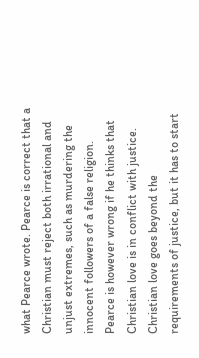what Pearce wrote. Pearce is correct that a Christian must reject both irrational and unjust extremes, such as murdering the innocent followers of a false religion. Pearce is however wrong if he thinks that Christian love is in conflict with justice. Christian love goes beyond the requirements of justice, but it has to start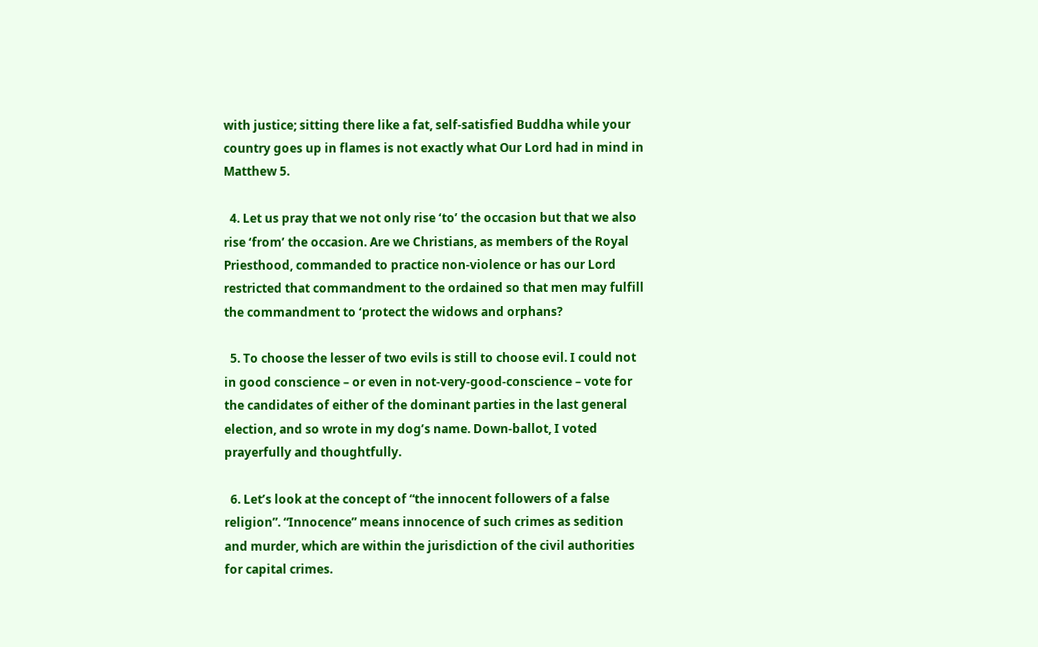with justice; sitting there like a fat, self-satisfied Buddha while your country goes up in flames is not exactly what Our Lord had in mind in Matthew 5.

  4. Let us pray that we not only rise ‘to’ the occasion but that we also rise ‘from’ the occasion. Are we Christians, as members of the Royal Priesthood, commanded to practice non-violence or has our Lord restricted that commandment to the ordained so that men may fulfill the commandment to ‘protect the widows and orphans?

  5. To choose the lesser of two evils is still to choose evil. I could not in good conscience – or even in not-very-good-conscience – vote for the candidates of either of the dominant parties in the last general election, and so wrote in my dog’s name. Down-ballot, I voted prayerfully and thoughtfully.

  6. Let’s look at the concept of “the innocent followers of a false religion”. “Innocence” means innocence of such crimes as sedition and murder, which are within the jurisdiction of the civil authorities for capital crimes.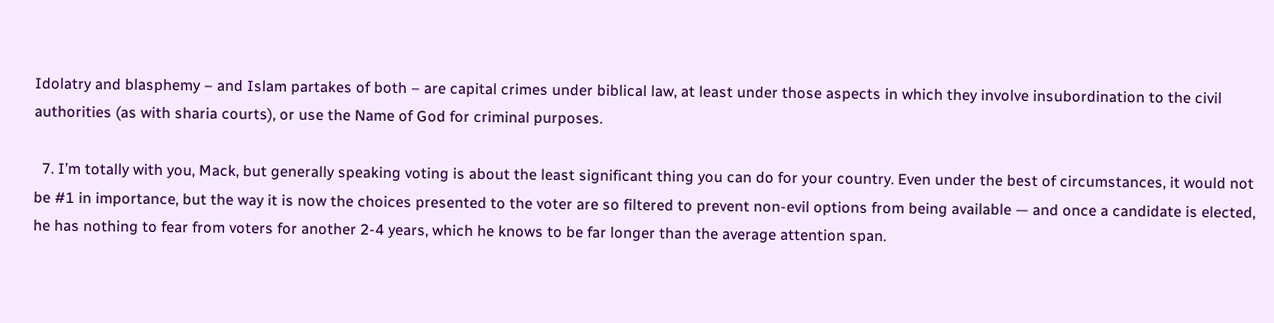Idolatry and blasphemy – and Islam partakes of both – are capital crimes under biblical law, at least under those aspects in which they involve insubordination to the civil authorities (as with sharia courts), or use the Name of God for criminal purposes.

  7. I’m totally with you, Mack, but generally speaking voting is about the least significant thing you can do for your country. Even under the best of circumstances, it would not be #1 in importance, but the way it is now the choices presented to the voter are so filtered to prevent non-evil options from being available — and once a candidate is elected, he has nothing to fear from voters for another 2-4 years, which he knows to be far longer than the average attention span.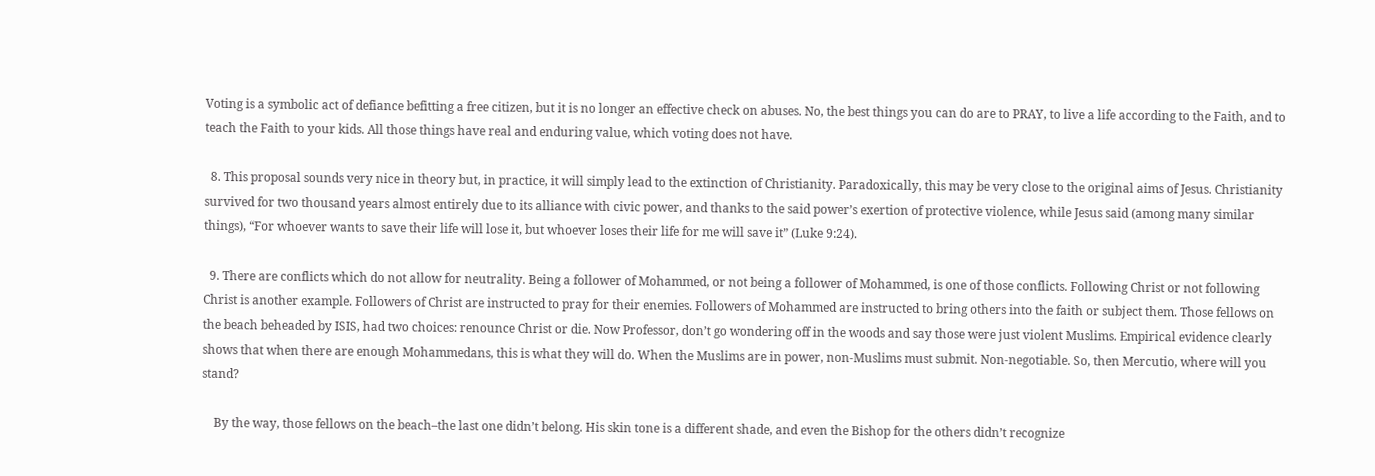Voting is a symbolic act of defiance befitting a free citizen, but it is no longer an effective check on abuses. No, the best things you can do are to PRAY, to live a life according to the Faith, and to teach the Faith to your kids. All those things have real and enduring value, which voting does not have.

  8. This proposal sounds very nice in theory but, in practice, it will simply lead to the extinction of Christianity. Paradoxically, this may be very close to the original aims of Jesus. Christianity survived for two thousand years almost entirely due to its alliance with civic power, and thanks to the said power’s exertion of protective violence, while Jesus said (among many similar things), “For whoever wants to save their life will lose it, but whoever loses their life for me will save it” (Luke 9:24).

  9. There are conflicts which do not allow for neutrality. Being a follower of Mohammed, or not being a follower of Mohammed, is one of those conflicts. Following Christ or not following Christ is another example. Followers of Christ are instructed to pray for their enemies. Followers of Mohammed are instructed to bring others into the faith or subject them. Those fellows on the beach beheaded by ISIS, had two choices: renounce Christ or die. Now Professor, don’t go wondering off in the woods and say those were just violent Muslims. Empirical evidence clearly shows that when there are enough Mohammedans, this is what they will do. When the Muslims are in power, non-Muslims must submit. Non-negotiable. So, then Mercutio, where will you stand?

    By the way, those fellows on the beach–the last one didn’t belong. His skin tone is a different shade, and even the Bishop for the others didn’t recognize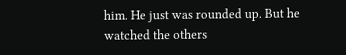him. He just was rounded up. But he watched the others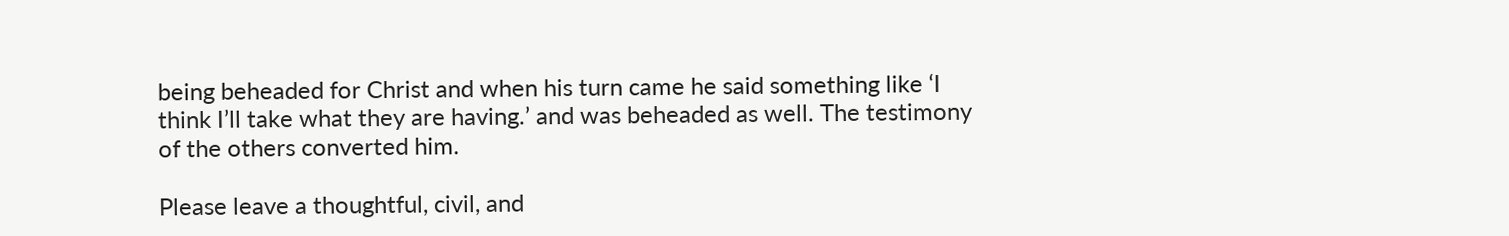being beheaded for Christ and when his turn came he said something like ‘I think I’ll take what they are having.’ and was beheaded as well. The testimony of the others converted him.

Please leave a thoughtful, civil, and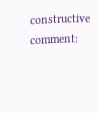constructive comment: